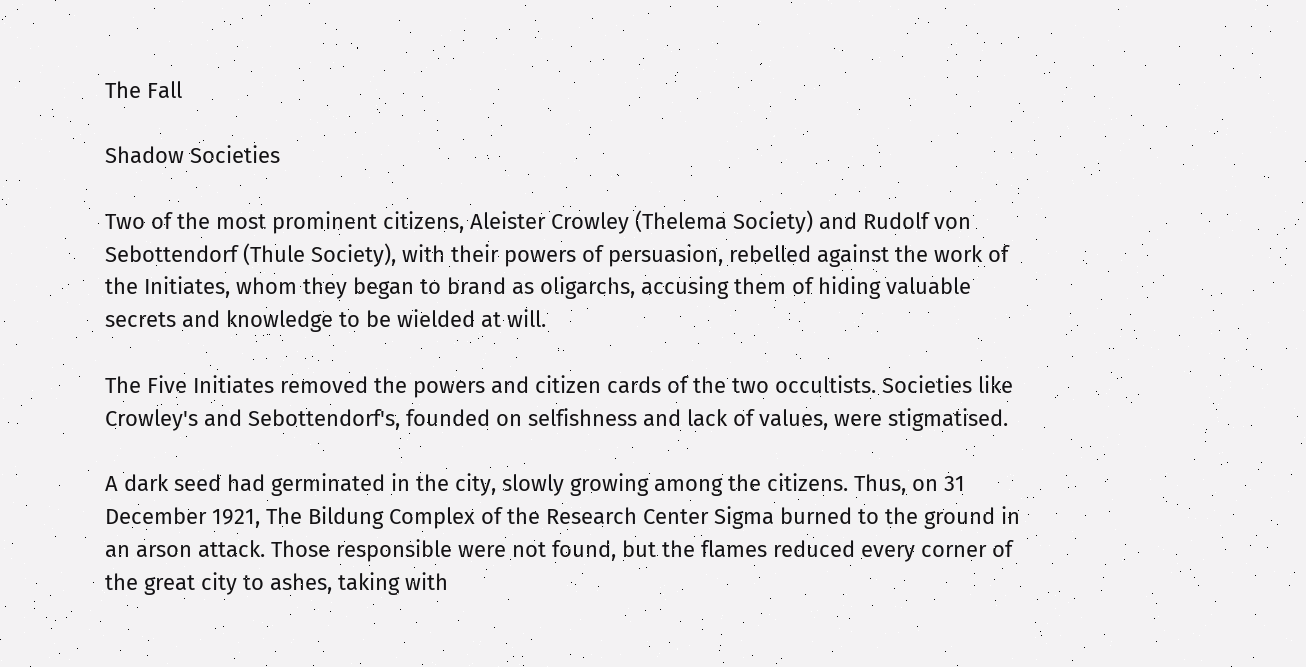The Fall

Shadow Societies

Two of the most prominent citizens, Aleister Crowley (Thelema Society) and Rudolf von Sebottendorf (Thule Society), with their powers of persuasion, rebelled against the work of the Initiates, whom they began to brand as oligarchs, accusing them of hiding valuable secrets and knowledge to be wielded at will.

The Five Initiates removed the powers and citizen cards of the two occultists. Societies like Crowley's and Sebottendorf's, founded on selfishness and lack of values, were stigmatised.

A dark seed had germinated in the city, slowly growing among the citizens. Thus, on 31 December 1921, The Bildung Complex of the Research Center Sigma burned to the ground in an arson attack. Those responsible were not found, but the flames reduced every corner of the great city to ashes, taking with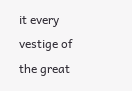it every vestige of the great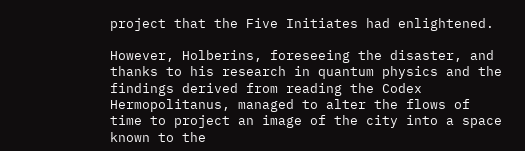project that the Five Initiates had enlightened.

However, Holberins, foreseeing the disaster, and thanks to his research in quantum physics and the findings derived from reading the Codex Hermopolitanus, managed to alter the flows of time to project an image of the city into a space known to the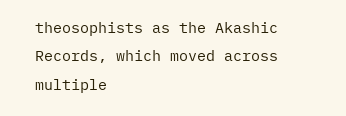theosophists as the Akashic Records, which moved across multiple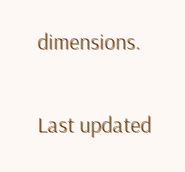dimensions.

Last updated